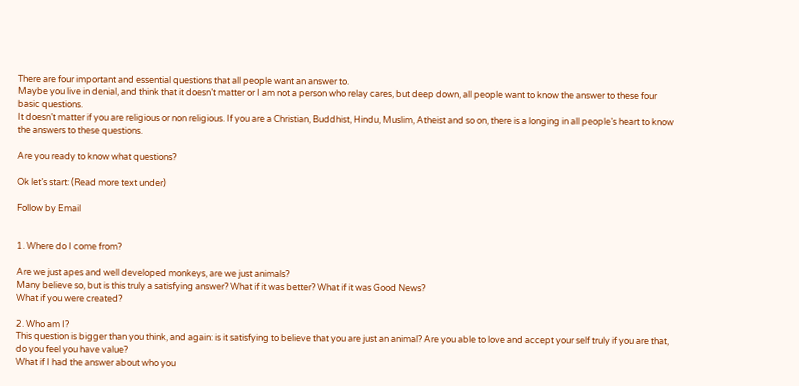There are four important and essential questions that all people want an answer to.
Maybe you live in denial, and think that it doesn’t matter or I am not a person who relay cares, but deep down, all people want to know the answer to these four basic questions.
It doesn’t matter if you are religious or non religious. If you are a Christian, Buddhist, Hindu, Muslim, Atheist and so on, there is a longing in all people’s heart to know the answers to these questions.

Are you ready to know what questions?

Ok let’s start: (Read more text under)

Follow by Email


1. Where do I come from?

Are we just apes and well developed monkeys, are we just animals?
Many believe so, but is this truly a satisfying answer? What if it was better? What if it was Good News?
What if you were created?

2. Who am I?
This question is bigger than you think, and again: is it satisfying to believe that you are just an animal? Are you able to love and accept your self truly if you are that, do you feel you have value?
What if I had the answer about who you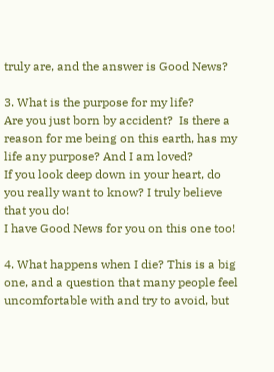truly are, and the answer is Good News?

3. What is the purpose for my life?
Are you just born by accident?  Is there a reason for me being on this earth, has my life any purpose? And I am loved?
If you look deep down in your heart, do you really want to know? I truly believe that you do!
I have Good News for you on this one too!

4. What happens when I die? This is a big one, and a question that many people feel uncomfortable with and try to avoid, but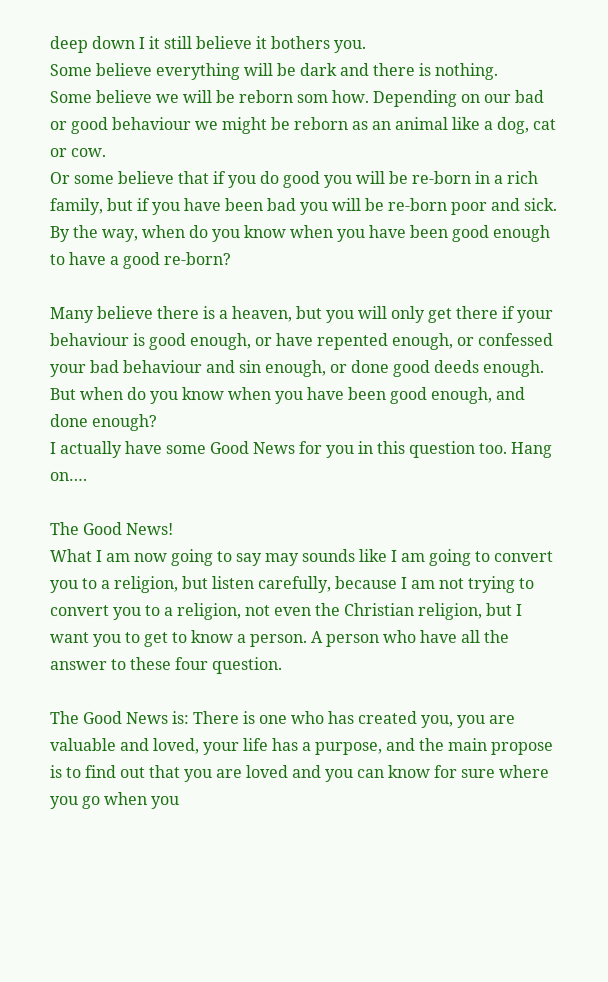deep down I it still believe it bothers you.
Some believe everything will be dark and there is nothing.
Some believe we will be reborn som how. Depending on our bad or good behaviour we might be reborn as an animal like a dog, cat or cow.
Or some believe that if you do good you will be re-born in a rich family, but if you have been bad you will be re-born poor and sick.  By the way, when do you know when you have been good enough to have a good re-born?

Many believe there is a heaven, but you will only get there if your behaviour is good enough, or have repented enough, or confessed your bad behaviour and sin enough, or done good deeds enough. But when do you know when you have been good enough, and done enough?
I actually have some Good News for you in this question too. Hang on….

The Good News!
What I am now going to say may sounds like I am going to convert you to a religion, but listen carefully, because I am not trying to convert you to a religion, not even the Christian religion, but I want you to get to know a person. A person who have all the answer to these four question.

The Good News is: There is one who has created you, you are valuable and loved, your life has a purpose, and the main propose is to find out that you are loved and you can know for sure where you go when you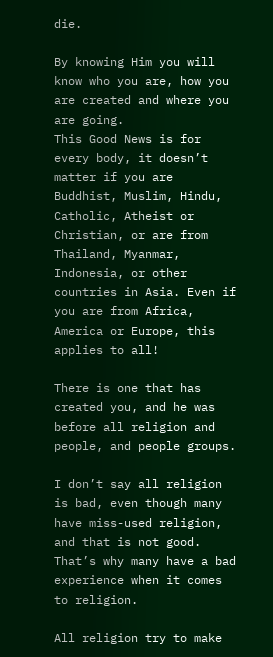die.

By knowing Him you will know who you are, how you are created and where you are going.
This Good News is for every body, it doesn’t matter if you are Buddhist, Muslim, Hindu, Catholic, Atheist or Christian, or are from Thailand, Myanmar, Indonesia, or other countries in Asia. Even if you are from Africa, America or Europe, this applies to all!

There is one that has created you, and he was before all religion and people, and people groups.

I don’t say all religion is bad, even though many have miss-used religion, and that is not good. That’s why many have a bad experience when it comes to religion.

All religion try to make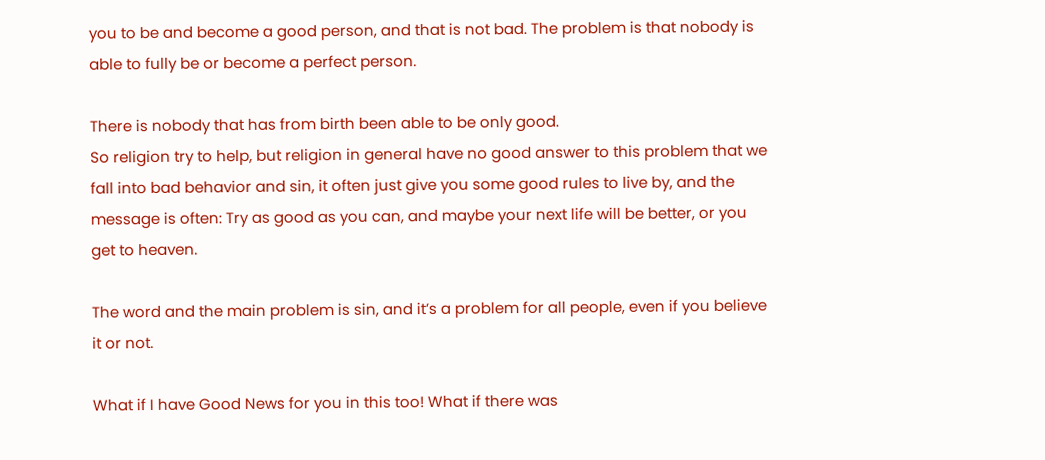you to be and become a good person, and that is not bad. The problem is that nobody is able to fully be or become a perfect person.

There is nobody that has from birth been able to be only good.
So religion try to help, but religion in general have no good answer to this problem that we fall into bad behavior and sin, it often just give you some good rules to live by, and the message is often: Try as good as you can, and maybe your next life will be better, or you get to heaven.

The word and the main problem is sin, and it’s a problem for all people, even if you believe it or not.

What if I have Good News for you in this too! What if there was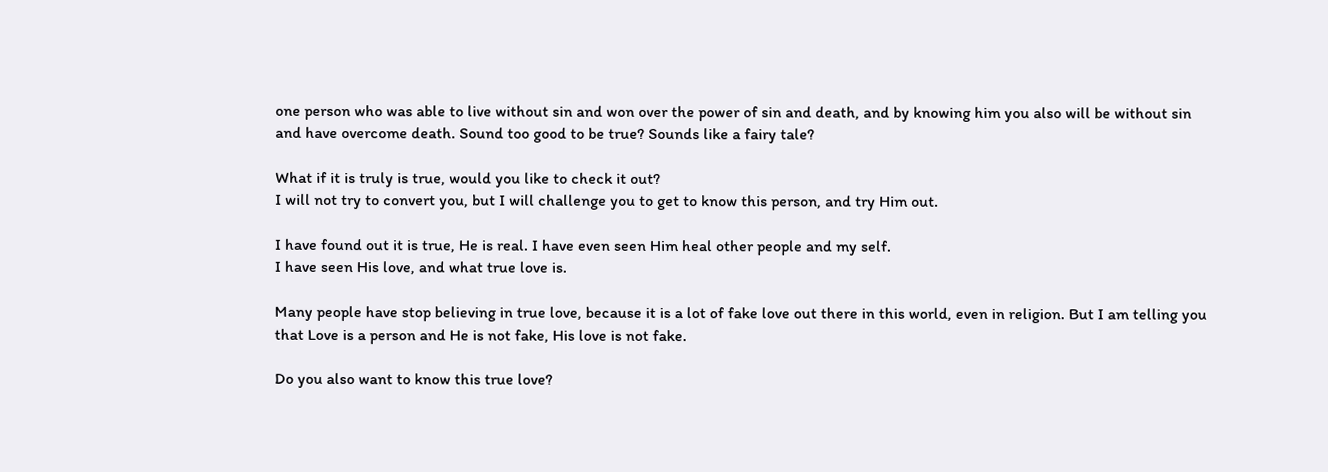one person who was able to live without sin and won over the power of sin and death, and by knowing him you also will be without sin and have overcome death. Sound too good to be true? Sounds like a fairy tale?

What if it is truly is true, would you like to check it out?
I will not try to convert you, but I will challenge you to get to know this person, and try Him out.

I have found out it is true, He is real. I have even seen Him heal other people and my self.
I have seen His love, and what true love is.

Many people have stop believing in true love, because it is a lot of fake love out there in this world, even in religion. But I am telling you that Love is a person and He is not fake, His love is not fake.

Do you also want to know this true love?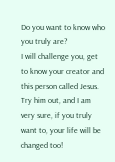Do you want to know who you truly are?
I will challenge you, get to know your creator and this person called Jesus. Try him out, and I am very sure, if you truly want to, your life will be changed too!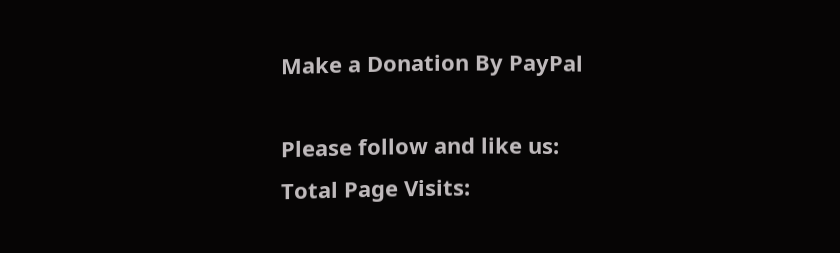Make a Donation By PayPal

Please follow and like us:
Total Page Visits: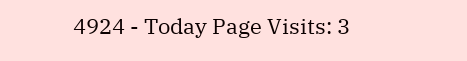4924 - Today Page Visits: 3